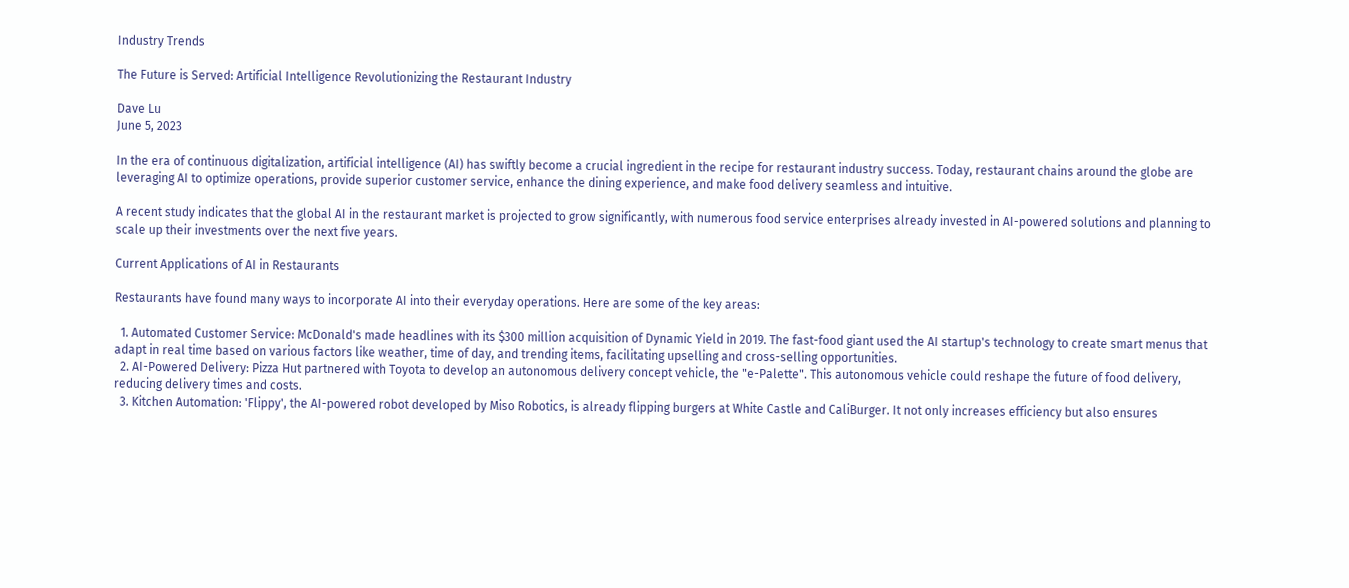Industry Trends

The Future is Served: Artificial Intelligence Revolutionizing the Restaurant Industry

Dave Lu
June 5, 2023

In the era of continuous digitalization, artificial intelligence (AI) has swiftly become a crucial ingredient in the recipe for restaurant industry success. Today, restaurant chains around the globe are leveraging AI to optimize operations, provide superior customer service, enhance the dining experience, and make food delivery seamless and intuitive.

A recent study indicates that the global AI in the restaurant market is projected to grow significantly, with numerous food service enterprises already invested in AI-powered solutions and planning to scale up their investments over the next five years.

Current Applications of AI in Restaurants

Restaurants have found many ways to incorporate AI into their everyday operations. Here are some of the key areas:

  1. Automated Customer Service: McDonald's made headlines with its $300 million acquisition of Dynamic Yield in 2019. The fast-food giant used the AI startup's technology to create smart menus that adapt in real time based on various factors like weather, time of day, and trending items, facilitating upselling and cross-selling opportunities.
  2. AI-Powered Delivery: Pizza Hut partnered with Toyota to develop an autonomous delivery concept vehicle, the "e-Palette". This autonomous vehicle could reshape the future of food delivery, reducing delivery times and costs.
  3. Kitchen Automation: 'Flippy', the AI-powered robot developed by Miso Robotics, is already flipping burgers at White Castle and CaliBurger. It not only increases efficiency but also ensures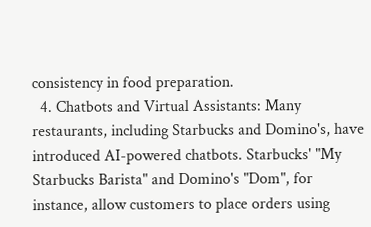consistency in food preparation.
  4. Chatbots and Virtual Assistants: Many restaurants, including Starbucks and Domino's, have introduced AI-powered chatbots. Starbucks' "My Starbucks Barista" and Domino's "Dom", for instance, allow customers to place orders using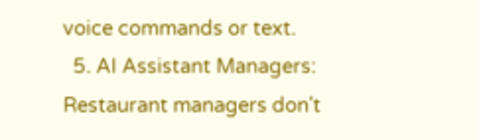voice commands or text.
  5. AI Assistant Managers: Restaurant managers don't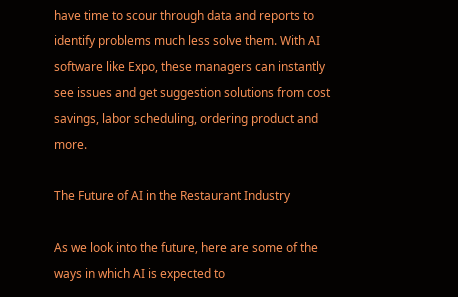have time to scour through data and reports to identify problems much less solve them. With AI software like Expo, these managers can instantly see issues and get suggestion solutions from cost savings, labor scheduling, ordering product and more.

The Future of AI in the Restaurant Industry

As we look into the future, here are some of the ways in which AI is expected to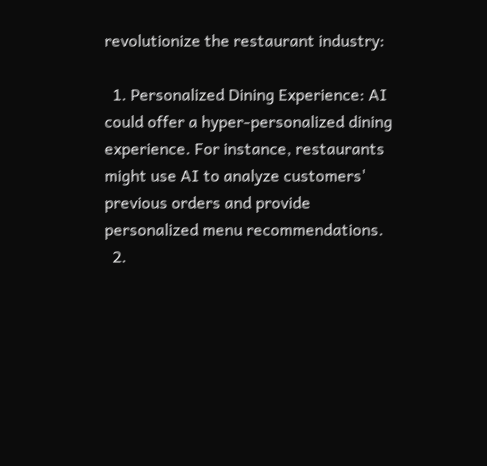revolutionize the restaurant industry:

  1. Personalized Dining Experience: AI could offer a hyper-personalized dining experience. For instance, restaurants might use AI to analyze customers' previous orders and provide personalized menu recommendations.
  2.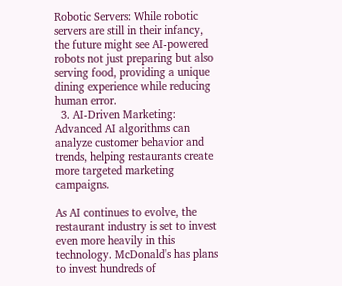Robotic Servers: While robotic servers are still in their infancy, the future might see AI-powered robots not just preparing but also serving food, providing a unique dining experience while reducing human error.
  3. AI-Driven Marketing: Advanced AI algorithms can analyze customer behavior and trends, helping restaurants create more targeted marketing campaigns.

As AI continues to evolve, the restaurant industry is set to invest even more heavily in this technology. McDonald's has plans to invest hundreds of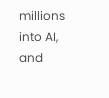millions into AI, and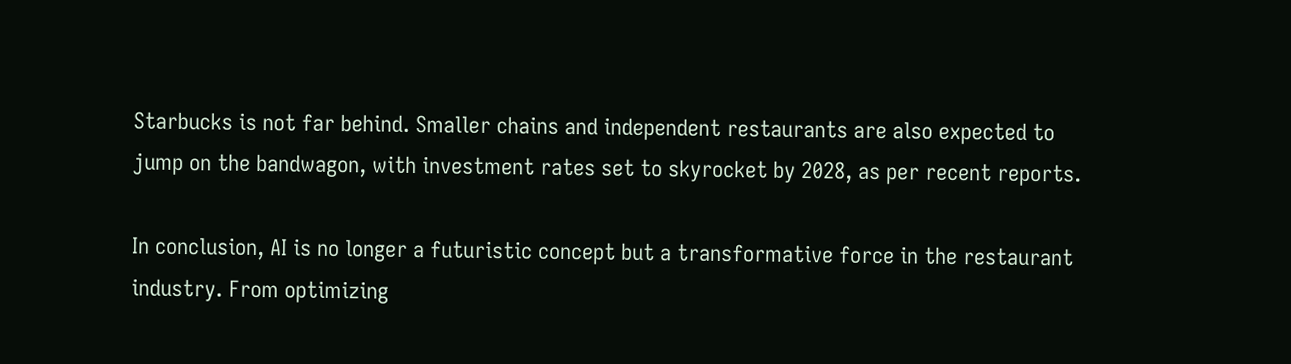Starbucks is not far behind. Smaller chains and independent restaurants are also expected to jump on the bandwagon, with investment rates set to skyrocket by 2028, as per recent reports.

In conclusion, AI is no longer a futuristic concept but a transformative force in the restaurant industry. From optimizing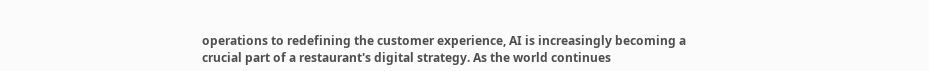operations to redefining the customer experience, AI is increasingly becoming a crucial part of a restaurant's digital strategy. As the world continues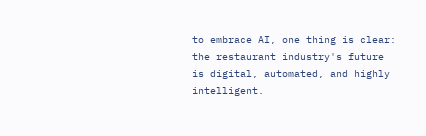to embrace AI, one thing is clear: the restaurant industry's future is digital, automated, and highly intelligent.